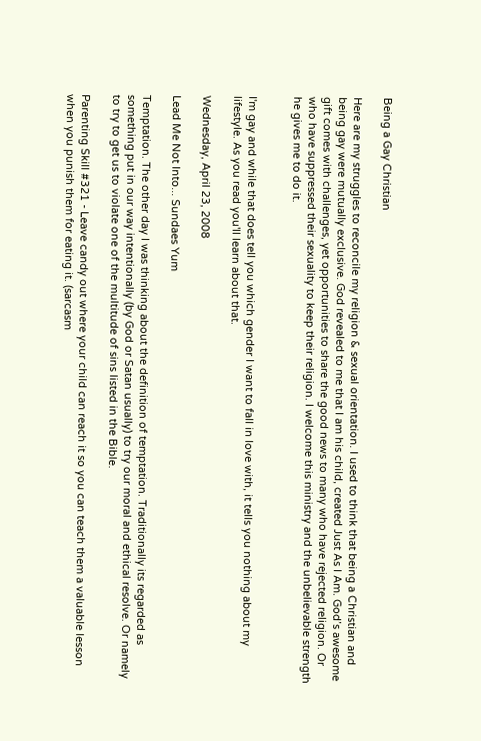Being a Gay Christian

Here are my struggles to reconcile my religion & sexual orientation. I used to think that being a Christian and being gay were mutually exclusive. God revealed to me that I am his child, created Just As I Am. God’s awesome gift comes with challenges, yet opportunities to share the good news to many who have rejected religion. Or who have suppressed their sexuality to keep their religion. I welcome this ministry and the unbelievable strength he gives me to do it.


I'm gay and while that does tell you which gender I want to fall in love with, it tells you nothing about my lifestyle. As you read you'll learn about that.

Wednesday, April 23, 2008

Lead Me Not Into... Sundaes Yum

Temptation. The other day I was thinking about the definition of temptation. Traditionally its regarded as something put in our way intentionally (by God or Satan usually) to try our moral and ethical resolve. Or namely to try to get us to violate one of the multitude of sins listed in the Bible.

Parenting Skill #321 - Leave candy out where your child can reach it so you can teach them a valuable lesson when you punish them for eating it. (sarcasm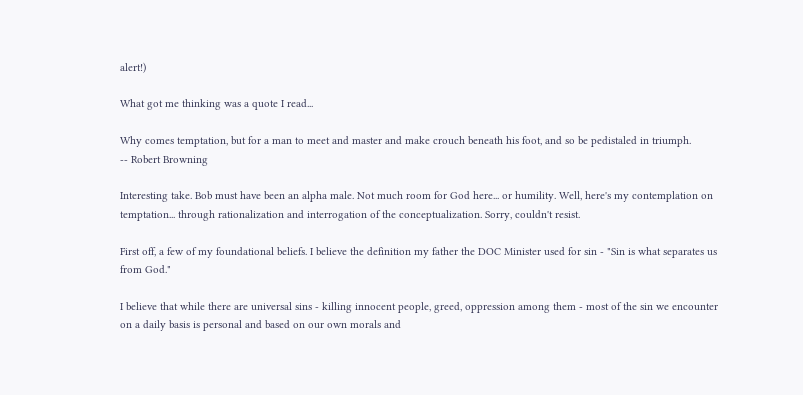alert!)

What got me thinking was a quote I read...

Why comes temptation, but for a man to meet and master and make crouch beneath his foot, and so be pedistaled in triumph.
-- Robert Browning

Interesting take. Bob must have been an alpha male. Not much room for God here... or humility. Well, here's my contemplation on temptation... through rationalization and interrogation of the conceptualization. Sorry, couldn't resist.

First off, a few of my foundational beliefs. I believe the definition my father the DOC Minister used for sin - "Sin is what separates us from God."

I believe that while there are universal sins - killing innocent people, greed, oppression among them - most of the sin we encounter on a daily basis is personal and based on our own morals and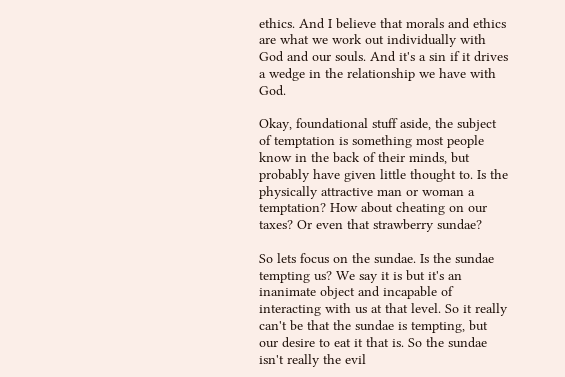ethics. And I believe that morals and ethics are what we work out individually with God and our souls. And it's a sin if it drives a wedge in the relationship we have with God.

Okay, foundational stuff aside, the subject of temptation is something most people know in the back of their minds, but probably have given little thought to. Is the physically attractive man or woman a temptation? How about cheating on our taxes? Or even that strawberry sundae?

So lets focus on the sundae. Is the sundae tempting us? We say it is but it's an inanimate object and incapable of interacting with us at that level. So it really can't be that the sundae is tempting, but our desire to eat it that is. So the sundae isn't really the evil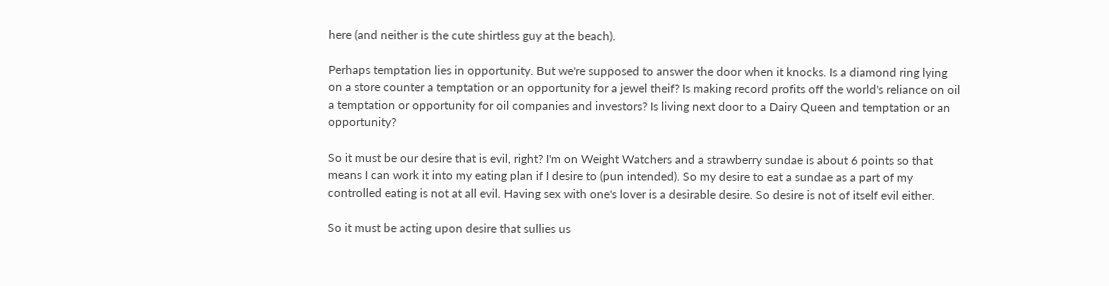here (and neither is the cute shirtless guy at the beach).

Perhaps temptation lies in opportunity. But we're supposed to answer the door when it knocks. Is a diamond ring lying on a store counter a temptation or an opportunity for a jewel theif? Is making record profits off the world's reliance on oil a temptation or opportunity for oil companies and investors? Is living next door to a Dairy Queen and temptation or an opportunity?

So it must be our desire that is evil, right? I'm on Weight Watchers and a strawberry sundae is about 6 points so that means I can work it into my eating plan if I desire to (pun intended). So my desire to eat a sundae as a part of my controlled eating is not at all evil. Having sex with one's lover is a desirable desire. So desire is not of itself evil either.

So it must be acting upon desire that sullies us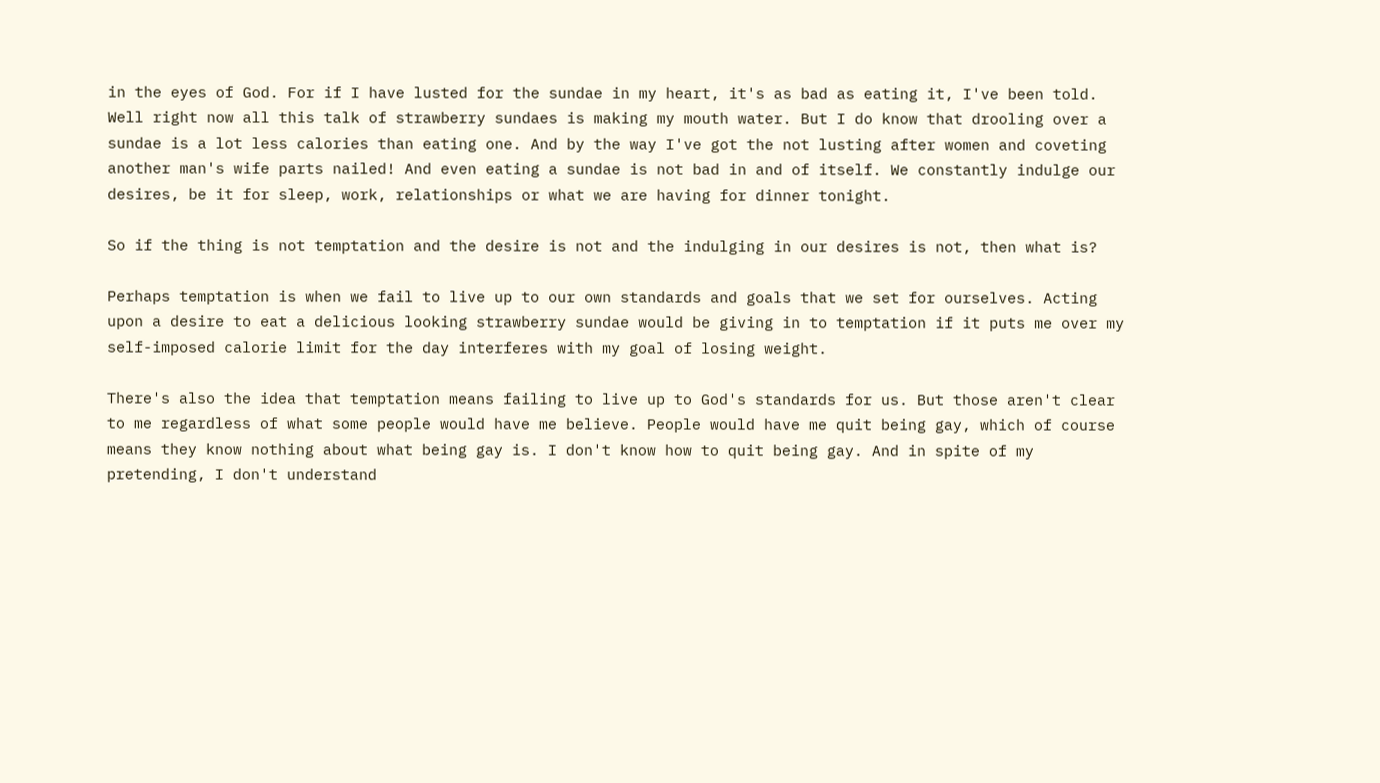in the eyes of God. For if I have lusted for the sundae in my heart, it's as bad as eating it, I've been told. Well right now all this talk of strawberry sundaes is making my mouth water. But I do know that drooling over a sundae is a lot less calories than eating one. And by the way I've got the not lusting after women and coveting another man's wife parts nailed! And even eating a sundae is not bad in and of itself. We constantly indulge our desires, be it for sleep, work, relationships or what we are having for dinner tonight.

So if the thing is not temptation and the desire is not and the indulging in our desires is not, then what is?

Perhaps temptation is when we fail to live up to our own standards and goals that we set for ourselves. Acting upon a desire to eat a delicious looking strawberry sundae would be giving in to temptation if it puts me over my self-imposed calorie limit for the day interferes with my goal of losing weight.

There's also the idea that temptation means failing to live up to God's standards for us. But those aren't clear to me regardless of what some people would have me believe. People would have me quit being gay, which of course means they know nothing about what being gay is. I don't know how to quit being gay. And in spite of my pretending, I don't understand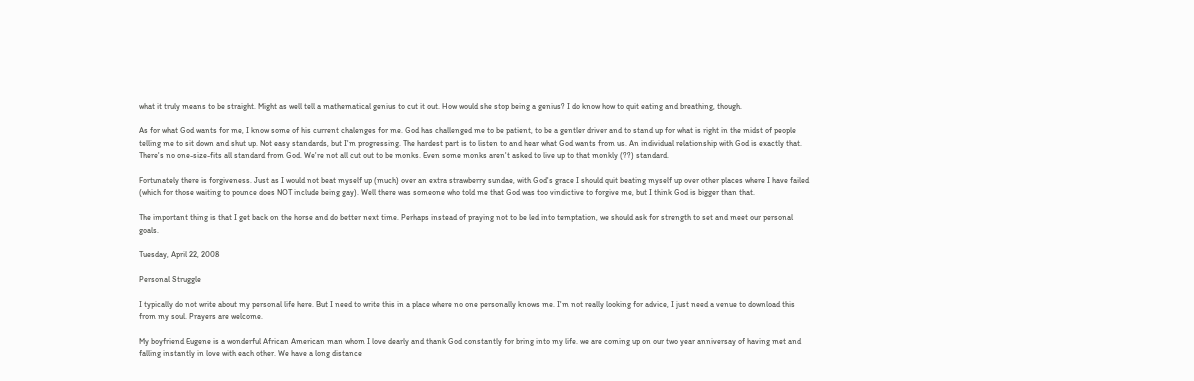what it truly means to be straight. Might as well tell a mathematical genius to cut it out. How would she stop being a genius? I do know how to quit eating and breathing, though.

As for what God wants for me, I know some of his current chalenges for me. God has challenged me to be patient, to be a gentler driver and to stand up for what is right in the midst of people telling me to sit down and shut up. Not easy standards, but I'm progressing. The hardest part is to listen to and hear what God wants from us. An individual relationship with God is exactly that. There's no one-size-fits all standard from God. We're not all cut out to be monks. Even some monks aren't asked to live up to that monkly (??) standard.

Fortunately there is forgiveness. Just as I would not beat myself up (much) over an extra strawberry sundae, with God's grace I should quit beating myself up over other places where I have failed (which for those waiting to pounce does NOT include being gay). Well there was someone who told me that God was too vindictive to forgive me, but I think God is bigger than that.

The important thing is that I get back on the horse and do better next time. Perhaps instead of praying not to be led into temptation, we should ask for strength to set and meet our personal goals.

Tuesday, April 22, 2008

Personal Struggle

I typically do not write about my personal life here. But I need to write this in a place where no one personally knows me. I'm not really looking for advice, I just need a venue to download this from my soul. Prayers are welcome.

My boyfriend Eugene is a wonderful African American man whom I love dearly and thank God constantly for bring into my life. we are coming up on our two year anniversay of having met and falling instantly in love with each other. We have a long distance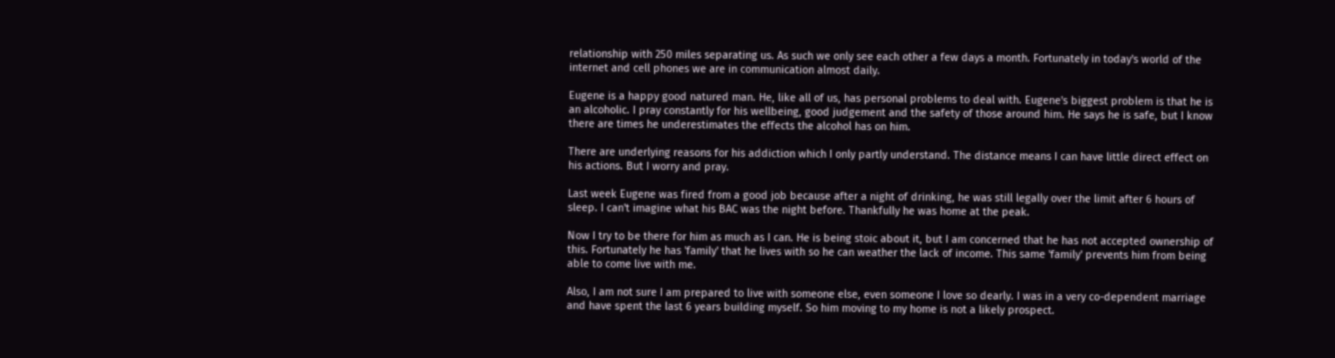relationship with 250 miles separating us. As such we only see each other a few days a month. Fortunately in today's world of the internet and cell phones we are in communication almost daily.

Eugene is a happy good natured man. He, like all of us, has personal problems to deal with. Eugene's biggest problem is that he is an alcoholic. I pray constantly for his wellbeing, good judgement and the safety of those around him. He says he is safe, but I know there are times he underestimates the effects the alcohol has on him.

There are underlying reasons for his addiction which I only partly understand. The distance means I can have little direct effect on his actions. But I worry and pray.

Last week Eugene was fired from a good job because after a night of drinking, he was still legally over the limit after 6 hours of sleep. I can't imagine what his BAC was the night before. Thankfully he was home at the peak.

Now I try to be there for him as much as I can. He is being stoic about it, but I am concerned that he has not accepted ownership of this. Fortunately he has 'family' that he lives with so he can weather the lack of income. This same 'family' prevents him from being able to come live with me.

Also, I am not sure I am prepared to live with someone else, even someone I love so dearly. I was in a very co-dependent marriage and have spent the last 6 years building myself. So him moving to my home is not a likely prospect.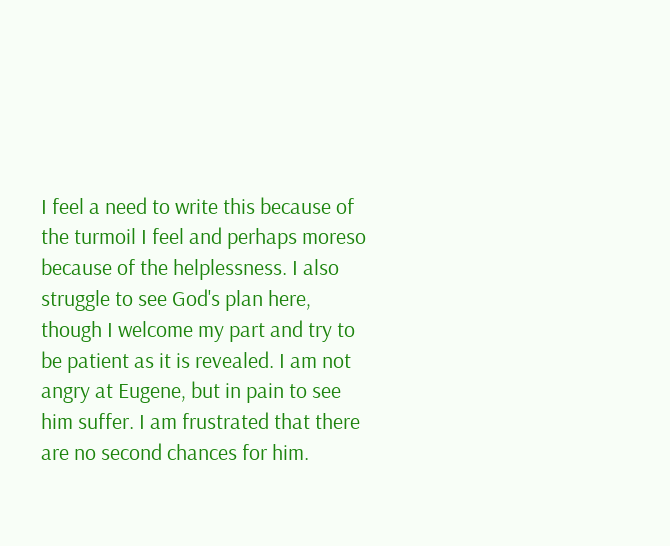I feel a need to write this because of the turmoil I feel and perhaps moreso because of the helplessness. I also struggle to see God's plan here, though I welcome my part and try to be patient as it is revealed. I am not angry at Eugene, but in pain to see him suffer. I am frustrated that there are no second chances for him.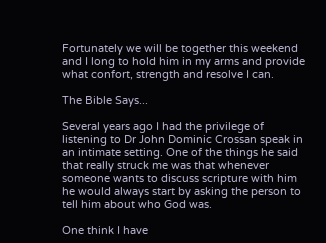Fortunately we will be together this weekend and I long to hold him in my arms and provide what confort, strength and resolve I can.

The Bible Says...

Several years ago I had the privilege of listening to Dr John Dominic Crossan speak in an intimate setting. One of the things he said that really struck me was that whenever someone wants to discuss scripture with him he would always start by asking the person to tell him about who God was.

One think I have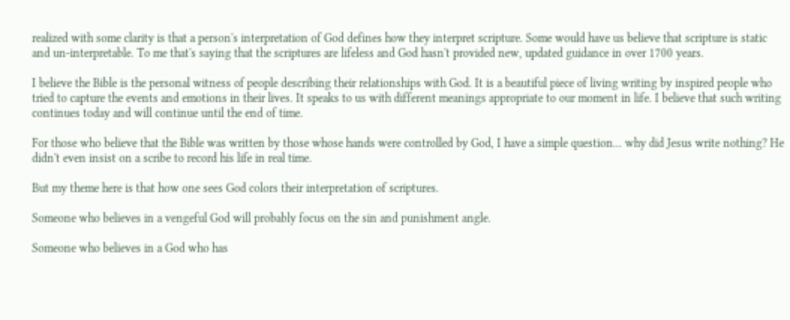realized with some clarity is that a person's interpretation of God defines how they interpret scripture. Some would have us believe that scripture is static and un-interpretable. To me that's saying that the scriptures are lifeless and God hasn't provided new, updated guidance in over 1700 years.

I believe the Bible is the personal witness of people describing their relationships with God. It is a beautiful piece of living writing by inspired people who tried to capture the events and emotions in their lives. It speaks to us with different meanings appropriate to our moment in life. I believe that such writing continues today and will continue until the end of time.

For those who believe that the Bible was written by those whose hands were controlled by God, I have a simple question... why did Jesus write nothing? He didn't even insist on a scribe to record his life in real time.

But my theme here is that how one sees God colors their interpretation of scriptures.

Someone who believes in a vengeful God will probably focus on the sin and punishment angle.

Someone who believes in a God who has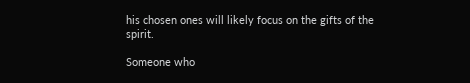his chosen ones will likely focus on the gifts of the spirit.

Someone who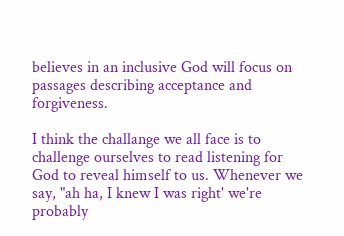believes in an inclusive God will focus on passages describing acceptance and forgiveness.

I think the challange we all face is to challenge ourselves to read listening for God to reveal himself to us. Whenever we say, "ah ha, I knew I was right' we're probably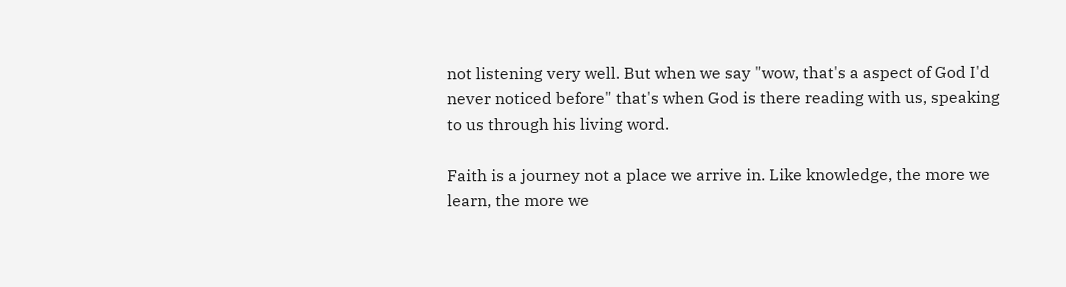not listening very well. But when we say "wow, that's a aspect of God I'd never noticed before" that's when God is there reading with us, speaking to us through his living word.

Faith is a journey not a place we arrive in. Like knowledge, the more we learn, the more we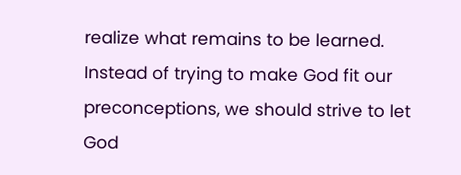realize what remains to be learned. Instead of trying to make God fit our preconceptions, we should strive to let God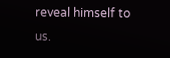reveal himself to us.